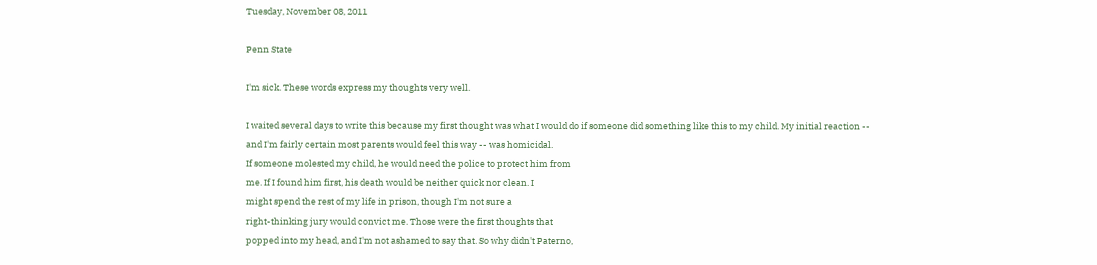Tuesday, November 08, 2011

Penn State

I'm sick. These words express my thoughts very well.

I waited several days to write this because my first thought was what I would do if someone did something like this to my child. My initial reaction --
and I'm fairly certain most parents would feel this way -- was homicidal.
If someone molested my child, he would need the police to protect him from
me. If I found him first, his death would be neither quick nor clean. I
might spend the rest of my life in prison, though I'm not sure a
right-thinking jury would convict me. Those were the first thoughts that
popped into my head, and I'm not ashamed to say that. So why didn't Paterno,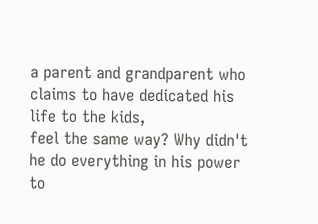a parent and grandparent who claims to have dedicated his life to the kids,
feel the same way? Why didn't he do everything in his power to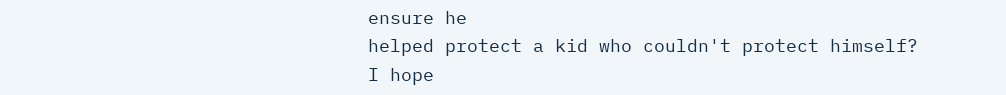ensure he
helped protect a kid who couldn't protect himself?
I hope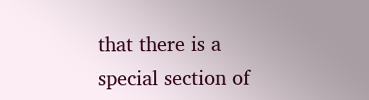that there is a special section of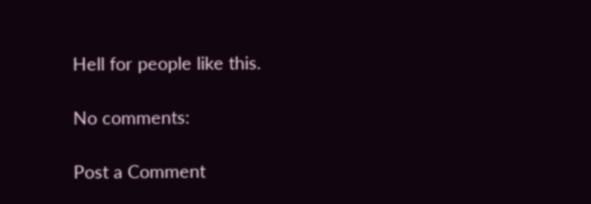Hell for people like this.

No comments:

Post a Comment